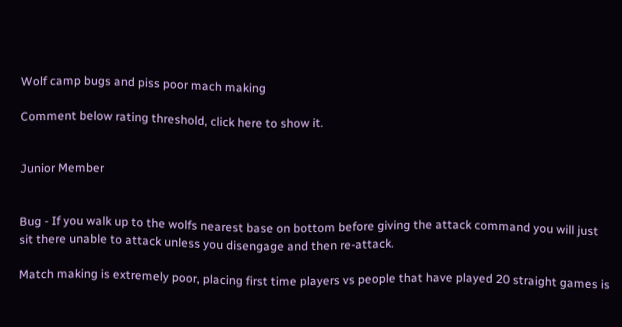Wolf camp bugs and piss poor mach making

Comment below rating threshold, click here to show it.


Junior Member


Bug - If you walk up to the wolfs nearest base on bottom before giving the attack command you will just sit there unable to attack unless you disengage and then re-attack.

Match making is extremely poor, placing first time players vs people that have played 20 straight games is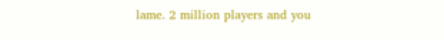lame. 2 million players and you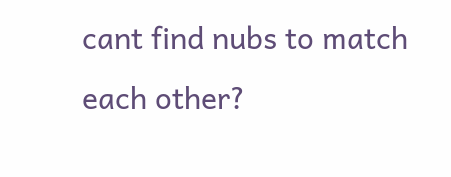cant find nubs to match each other?